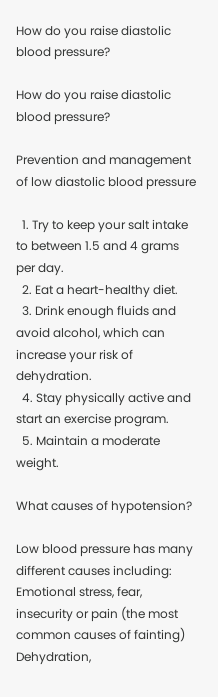How do you raise diastolic blood pressure?

How do you raise diastolic blood pressure?

Prevention and management of low diastolic blood pressure

  1. Try to keep your salt intake to between 1.5 and 4 grams per day.
  2. Eat a heart-healthy diet.
  3. Drink enough fluids and avoid alcohol, which can increase your risk of dehydration.
  4. Stay physically active and start an exercise program.
  5. Maintain a moderate weight.

What causes of hypotension?

Low blood pressure has many different causes including: Emotional stress, fear, insecurity or pain (the most common causes of fainting) Dehydration,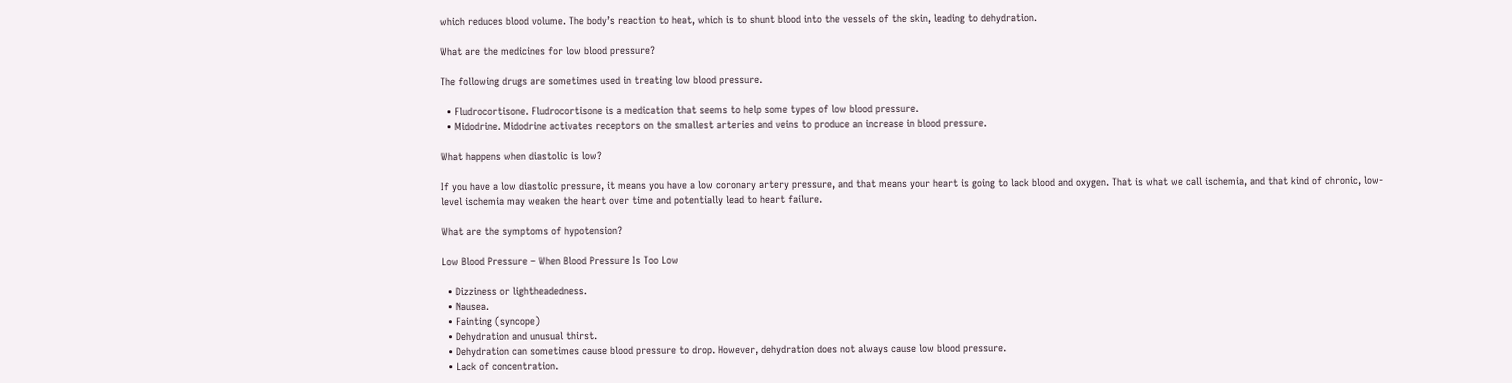which reduces blood volume. The body’s reaction to heat, which is to shunt blood into the vessels of the skin, leading to dehydration.

What are the medicines for low blood pressure?

The following drugs are sometimes used in treating low blood pressure.

  • Fludrocortisone. Fludrocortisone is a medication that seems to help some types of low blood pressure.
  • Midodrine. Midodrine activates receptors on the smallest arteries and veins to produce an increase in blood pressure.

What happens when diastolic is low?

If you have a low diastolic pressure, it means you have a low coronary artery pressure, and that means your heart is going to lack blood and oxygen. That is what we call ischemia, and that kind of chronic, low-level ischemia may weaken the heart over time and potentially lead to heart failure.

What are the symptoms of hypotension?

Low Blood Pressure – When Blood Pressure Is Too Low

  • Dizziness or lightheadedness.
  • Nausea.
  • Fainting (syncope)
  • Dehydration and unusual thirst.
  • Dehydration can sometimes cause blood pressure to drop. However, dehydration does not always cause low blood pressure.
  • Lack of concentration.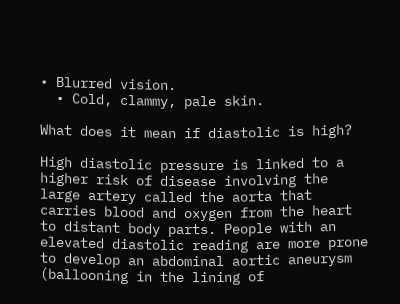• Blurred vision.
  • Cold, clammy, pale skin.

What does it mean if diastolic is high?

High diastolic pressure is linked to a higher risk of disease involving the large artery called the aorta that carries blood and oxygen from the heart to distant body parts. People with an elevated diastolic reading are more prone to develop an abdominal aortic aneurysm (ballooning in the lining of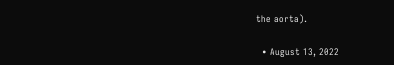the aorta).

  • August 13, 2022